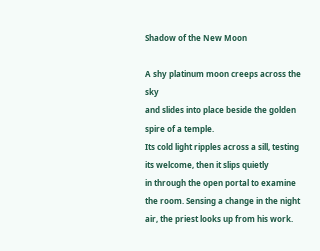Shadow of the New Moon

A shy platinum moon creeps across the sky
and slides into place beside the golden spire of a temple.
Its cold light ripples across a sill, testing its welcome, then it slips quietly
in through the open portal to examine the room. Sensing a change in the night
air, the priest looks up from his work.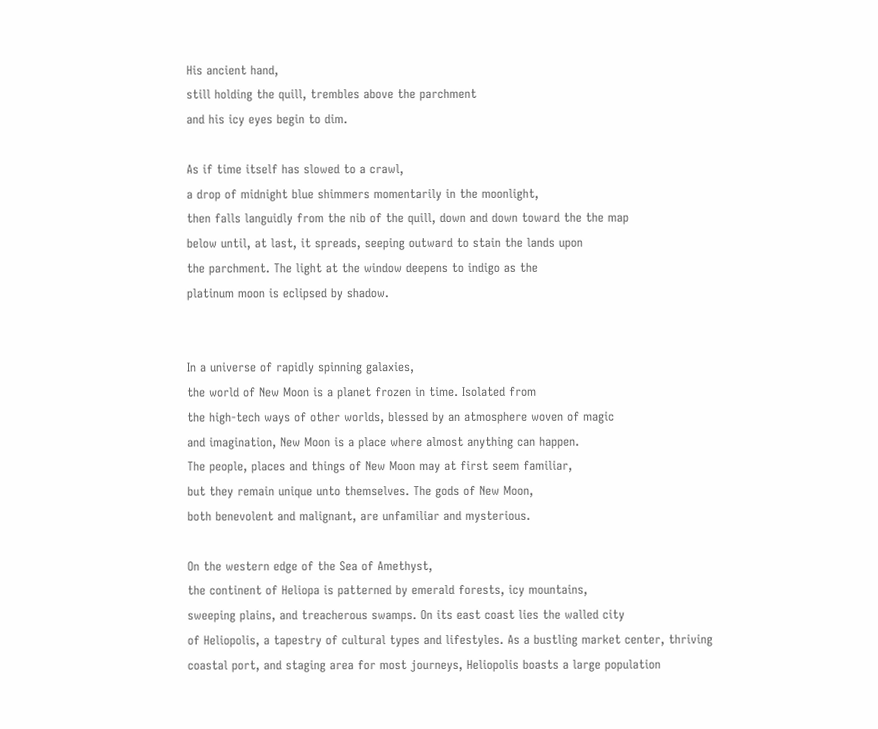His ancient hand,
still holding the quill, trembles above the parchment
and his icy eyes begin to dim.

As if time itself has slowed to a crawl,
a drop of midnight blue shimmers momentarily in the moonlight,
then falls languidly from the nib of the quill, down and down toward the the map
below until, at last, it spreads, seeping outward to stain the lands upon
the parchment. The light at the window deepens to indigo as the
platinum moon is eclipsed by shadow.


In a universe of rapidly spinning galaxies,
the world of New Moon is a planet frozen in time. Isolated from
the high-tech ways of other worlds, blessed by an atmosphere woven of magic
and imagination, New Moon is a place where almost anything can happen.
The people, places and things of New Moon may at first seem familiar,
but they remain unique unto themselves. The gods of New Moon,
both benevolent and malignant, are unfamiliar and mysterious.

On the western edge of the Sea of Amethyst,
the continent of Heliopa is patterned by emerald forests, icy mountains,
sweeping plains, and treacherous swamps. On its east coast lies the walled city
of Heliopolis, a tapestry of cultural types and lifestyles. As a bustling market center, thriving
coastal port, and staging area for most journeys, Heliopolis boasts a large population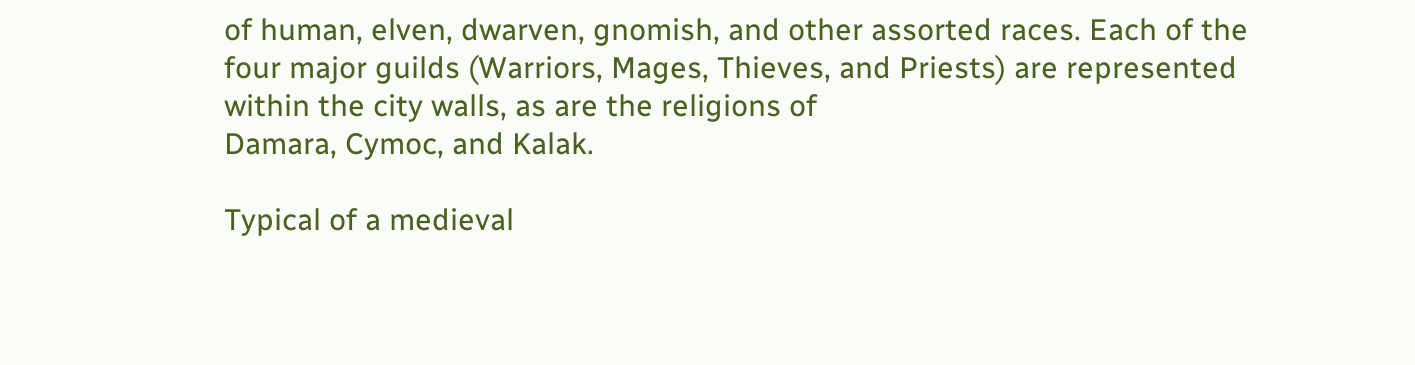of human, elven, dwarven, gnomish, and other assorted races. Each of the
four major guilds (Warriors, Mages, Thieves, and Priests) are represented
within the city walls, as are the religions of
Damara, Cymoc, and Kalak.

Typical of a medieval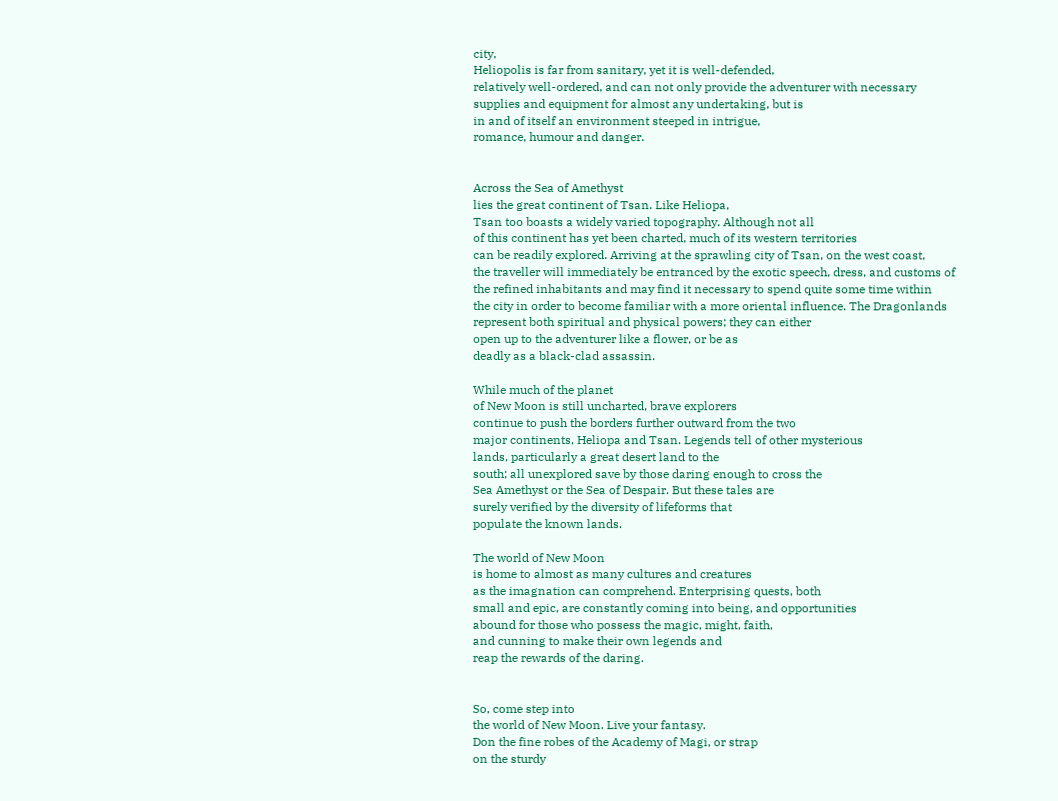city,
Heliopolis is far from sanitary, yet it is well-defended,
relatively well-ordered, and can not only provide the adventurer with necessary
supplies and equipment for almost any undertaking, but is
in and of itself an environment steeped in intrigue,
romance, humour and danger.


Across the Sea of Amethyst
lies the great continent of Tsan. Like Heliopa,
Tsan too boasts a widely varied topography. Although not all
of this continent has yet been charted, much of its western territories
can be readily explored. Arriving at the sprawling city of Tsan, on the west coast,
the traveller will immediately be entranced by the exotic speech, dress, and customs of
the refined inhabitants and may find it necessary to spend quite some time within
the city in order to become familiar with a more oriental influence. The Dragonlands
represent both spiritual and physical powers; they can either
open up to the adventurer like a flower, or be as
deadly as a black-clad assassin.

While much of the planet
of New Moon is still uncharted, brave explorers
continue to push the borders further outward from the two
major continents, Heliopa and Tsan. Legends tell of other mysterious
lands, particularly a great desert land to the
south; all unexplored save by those daring enough to cross the
Sea Amethyst or the Sea of Despair. But these tales are
surely verified by the diversity of lifeforms that
populate the known lands.

The world of New Moon
is home to almost as many cultures and creatures
as the imagnation can comprehend. Enterprising quests, both
small and epic, are constantly coming into being, and opportunities
abound for those who possess the magic, might, faith,
and cunning to make their own legends and
reap the rewards of the daring.


So, come step into
the world of New Moon. Live your fantasy.
Don the fine robes of the Academy of Magi, or strap
on the sturdy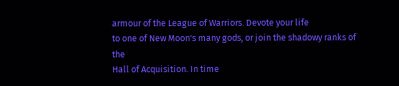armour of the League of Warriors. Devote your life
to one of New Moon's many gods, or join the shadowy ranks of the
Hall of Acquisition. In time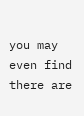you may even find there are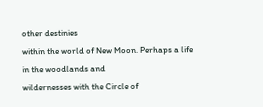other destinies
within the world of New Moon. Perhaps a life in the woodlands and
wildernesses with the Circle of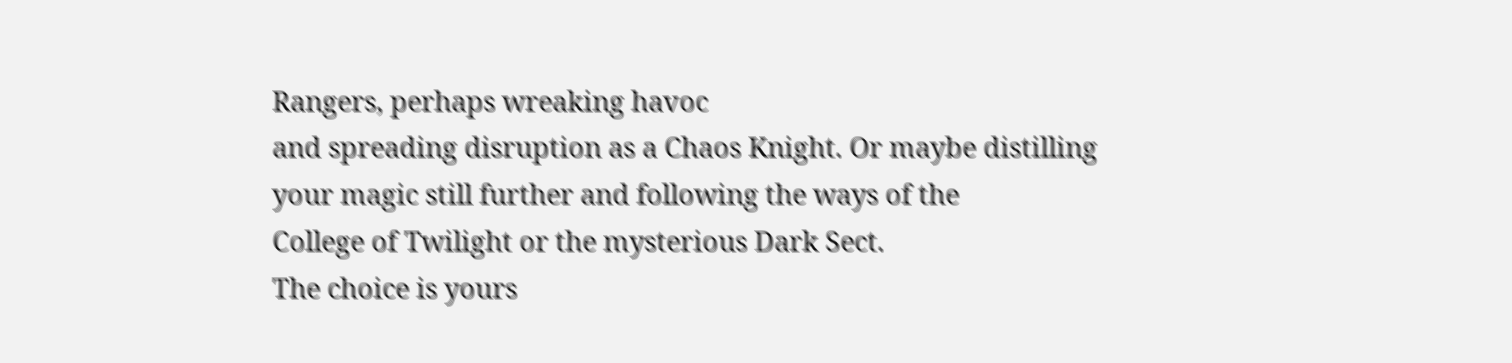Rangers, perhaps wreaking havoc
and spreading disruption as a Chaos Knight. Or maybe distilling
your magic still further and following the ways of the
College of Twilight or the mysterious Dark Sect.
The choice is yours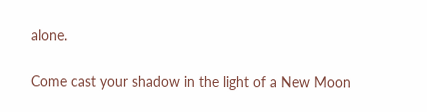alone.

Come cast your shadow in the light of a New Moon